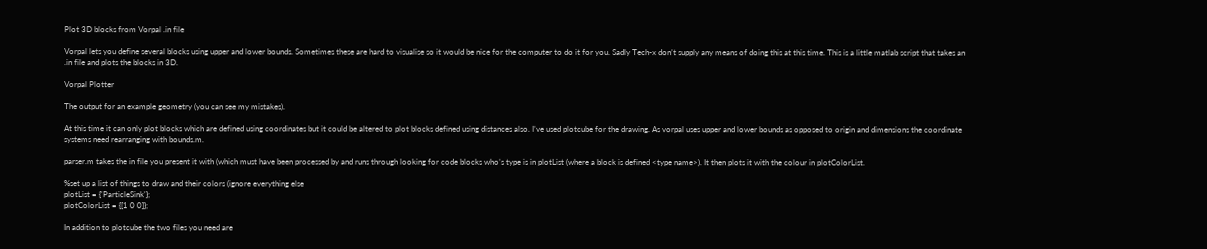Plot 3D blocks from Vorpal .in file

Vorpal lets you define several blocks using upper and lower bounds. Sometimes these are hard to visualise so it would be nice for the computer to do it for you. Sadly Tech-x don’t supply any means of doing this at this time. This is a little matlab script that takes an .in file and plots the blocks in 3D.

Vorpal Plotter

The output for an example geometry (you can see my mistakes).

At this time it can only plot blocks which are defined using coordinates but it could be altered to plot blocks defined using distances also. I’ve used plotcube for the drawing. As vorpal uses upper and lower bounds as opposed to origin and dimensions the coordinate systems need rearranging with bounds.m.

parser.m takes the in file you present it with (which must have been processed by and runs through looking for code blocks who’s type is in plotList (where a block is defined <type name>). It then plots it with the colour in plotColorList.

%set up a list of things to draw and their colors (ignore everything else
plotList = {'ParticleSink'};
plotColorList = {[1 0 0]};

In addition to plotcube the two files you need are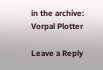in the archive: Vorpal Plotter

Leave a Reply